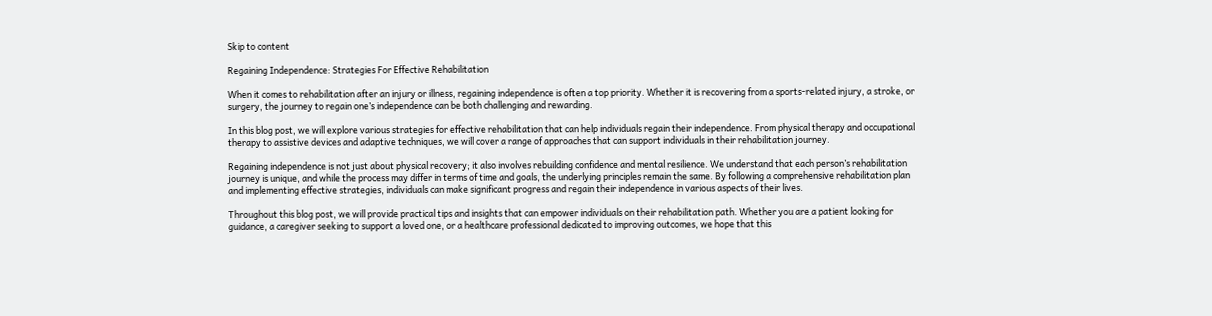Skip to content

Regaining Independence: Strategies For Effective Rehabilitation

When it comes to rehabilitation after an injury or illness, regaining independence is often a top priority. Whether it is recovering from a sports-related injury, a stroke, or surgery, the journey to regain one’s independence can be both challenging and rewarding.

In this blog post, we will explore various strategies for effective rehabilitation that can help individuals regain their independence. From physical therapy and occupational therapy to assistive devices and adaptive techniques, we will cover a range of approaches that can support individuals in their rehabilitation journey.

Regaining independence is not just about physical recovery; it also involves rebuilding confidence and mental resilience. We understand that each person’s rehabilitation journey is unique, and while the process may differ in terms of time and goals, the underlying principles remain the same. By following a comprehensive rehabilitation plan and implementing effective strategies, individuals can make significant progress and regain their independence in various aspects of their lives.

Throughout this blog post, we will provide practical tips and insights that can empower individuals on their rehabilitation path. Whether you are a patient looking for guidance, a caregiver seeking to support a loved one, or a healthcare professional dedicated to improving outcomes, we hope that this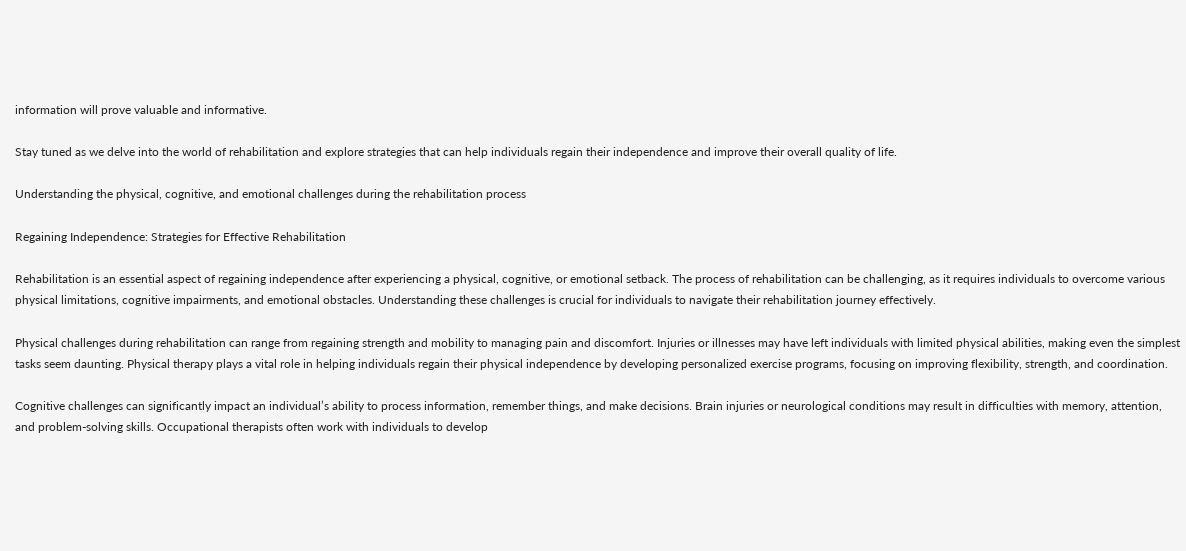information will prove valuable and informative.

Stay tuned as we delve into the world of rehabilitation and explore strategies that can help individuals regain their independence and improve their overall quality of life.

Understanding the physical, cognitive, and emotional challenges during the rehabilitation process

Regaining Independence: Strategies for Effective Rehabilitation

Rehabilitation is an essential aspect of regaining independence after experiencing a physical, cognitive, or emotional setback. The process of rehabilitation can be challenging, as it requires individuals to overcome various physical limitations, cognitive impairments, and emotional obstacles. Understanding these challenges is crucial for individuals to navigate their rehabilitation journey effectively.

Physical challenges during rehabilitation can range from regaining strength and mobility to managing pain and discomfort. Injuries or illnesses may have left individuals with limited physical abilities, making even the simplest tasks seem daunting. Physical therapy plays a vital role in helping individuals regain their physical independence by developing personalized exercise programs, focusing on improving flexibility, strength, and coordination.

Cognitive challenges can significantly impact an individual’s ability to process information, remember things, and make decisions. Brain injuries or neurological conditions may result in difficulties with memory, attention, and problem-solving skills. Occupational therapists often work with individuals to develop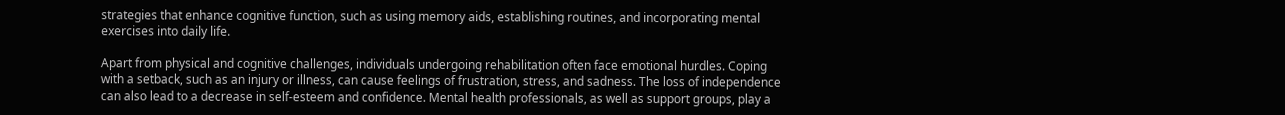strategies that enhance cognitive function, such as using memory aids, establishing routines, and incorporating mental exercises into daily life.

Apart from physical and cognitive challenges, individuals undergoing rehabilitation often face emotional hurdles. Coping with a setback, such as an injury or illness, can cause feelings of frustration, stress, and sadness. The loss of independence can also lead to a decrease in self-esteem and confidence. Mental health professionals, as well as support groups, play a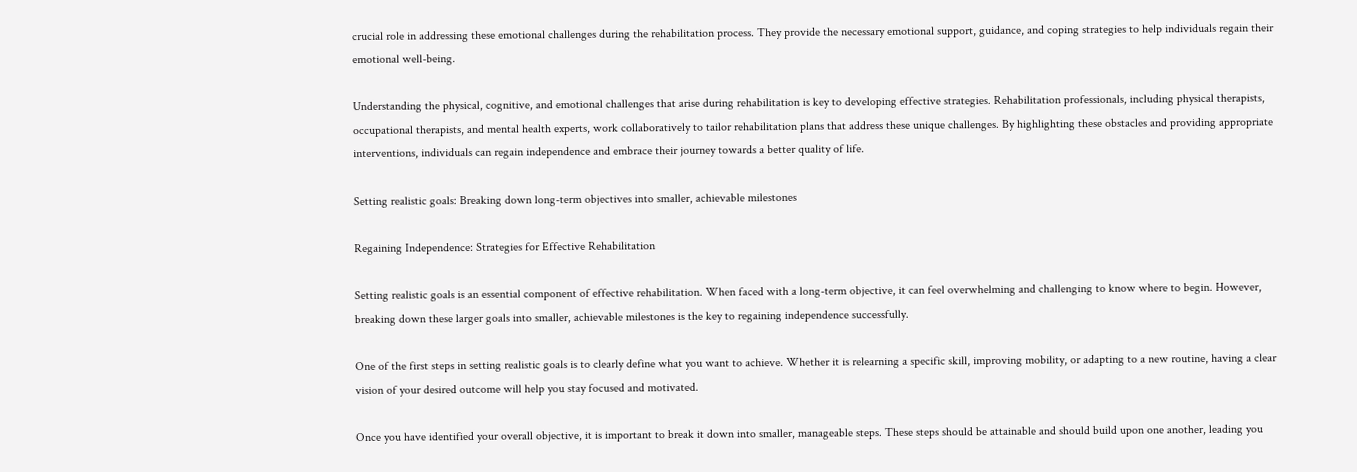crucial role in addressing these emotional challenges during the rehabilitation process. They provide the necessary emotional support, guidance, and coping strategies to help individuals regain their emotional well-being.

Understanding the physical, cognitive, and emotional challenges that arise during rehabilitation is key to developing effective strategies. Rehabilitation professionals, including physical therapists, occupational therapists, and mental health experts, work collaboratively to tailor rehabilitation plans that address these unique challenges. By highlighting these obstacles and providing appropriate interventions, individuals can regain independence and embrace their journey towards a better quality of life.

Setting realistic goals: Breaking down long-term objectives into smaller, achievable milestones

Regaining Independence: Strategies for Effective Rehabilitation

Setting realistic goals is an essential component of effective rehabilitation. When faced with a long-term objective, it can feel overwhelming and challenging to know where to begin. However, breaking down these larger goals into smaller, achievable milestones is the key to regaining independence successfully.

One of the first steps in setting realistic goals is to clearly define what you want to achieve. Whether it is relearning a specific skill, improving mobility, or adapting to a new routine, having a clear vision of your desired outcome will help you stay focused and motivated.

Once you have identified your overall objective, it is important to break it down into smaller, manageable steps. These steps should be attainable and should build upon one another, leading you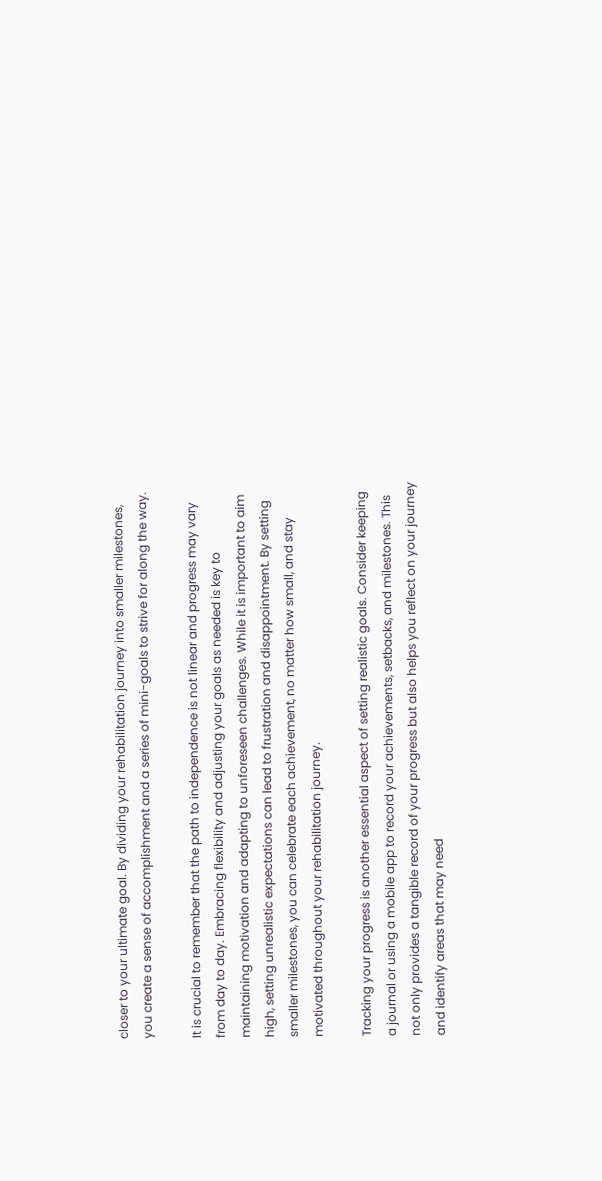closer to your ultimate goal. By dividing your rehabilitation journey into smaller milestones, you create a sense of accomplishment and a series of mini-goals to strive for along the way.

It is crucial to remember that the path to independence is not linear and progress may vary from day to day. Embracing flexibility and adjusting your goals as needed is key to maintaining motivation and adapting to unforeseen challenges. While it is important to aim high, setting unrealistic expectations can lead to frustration and disappointment. By setting smaller milestones, you can celebrate each achievement, no matter how small, and stay motivated throughout your rehabilitation journey.

Tracking your progress is another essential aspect of setting realistic goals. Consider keeping a journal or using a mobile app to record your achievements, setbacks, and milestones. This not only provides a tangible record of your progress but also helps you reflect on your journey and identify areas that may need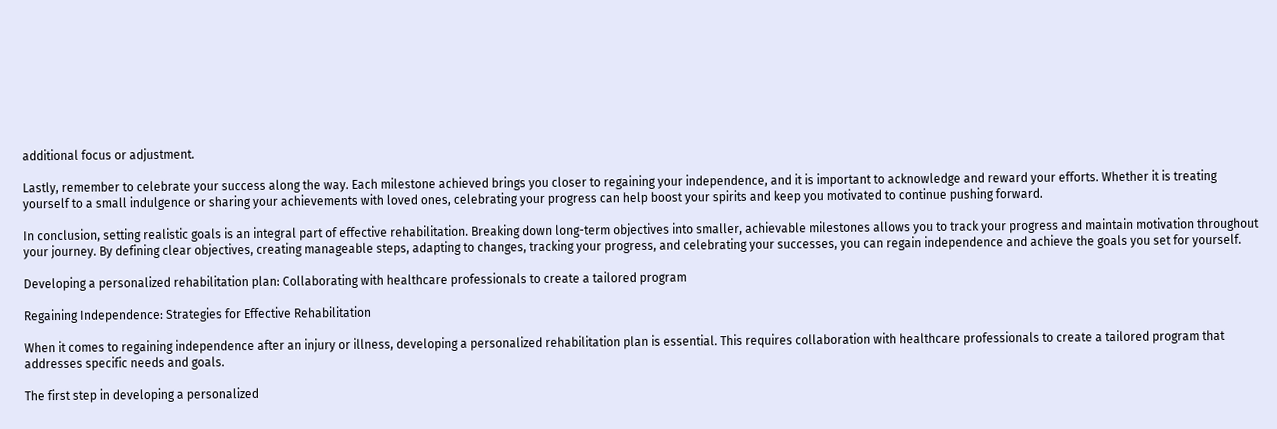additional focus or adjustment.

Lastly, remember to celebrate your success along the way. Each milestone achieved brings you closer to regaining your independence, and it is important to acknowledge and reward your efforts. Whether it is treating yourself to a small indulgence or sharing your achievements with loved ones, celebrating your progress can help boost your spirits and keep you motivated to continue pushing forward.

In conclusion, setting realistic goals is an integral part of effective rehabilitation. Breaking down long-term objectives into smaller, achievable milestones allows you to track your progress and maintain motivation throughout your journey. By defining clear objectives, creating manageable steps, adapting to changes, tracking your progress, and celebrating your successes, you can regain independence and achieve the goals you set for yourself.

Developing a personalized rehabilitation plan: Collaborating with healthcare professionals to create a tailored program

Regaining Independence: Strategies for Effective Rehabilitation

When it comes to regaining independence after an injury or illness, developing a personalized rehabilitation plan is essential. This requires collaboration with healthcare professionals to create a tailored program that addresses specific needs and goals.

The first step in developing a personalized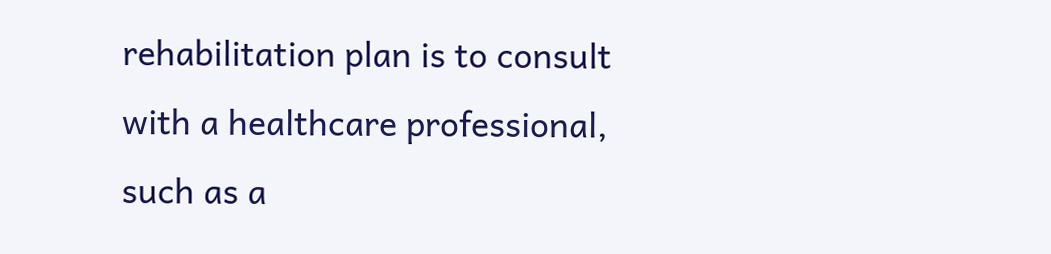rehabilitation plan is to consult with a healthcare professional, such as a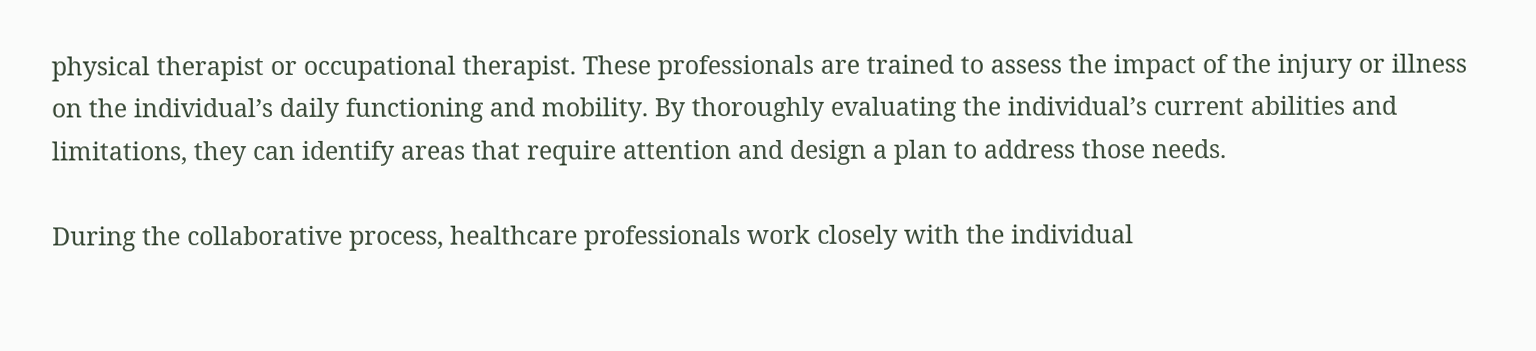physical therapist or occupational therapist. These professionals are trained to assess the impact of the injury or illness on the individual’s daily functioning and mobility. By thoroughly evaluating the individual’s current abilities and limitations, they can identify areas that require attention and design a plan to address those needs.

During the collaborative process, healthcare professionals work closely with the individual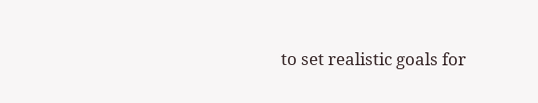to set realistic goals for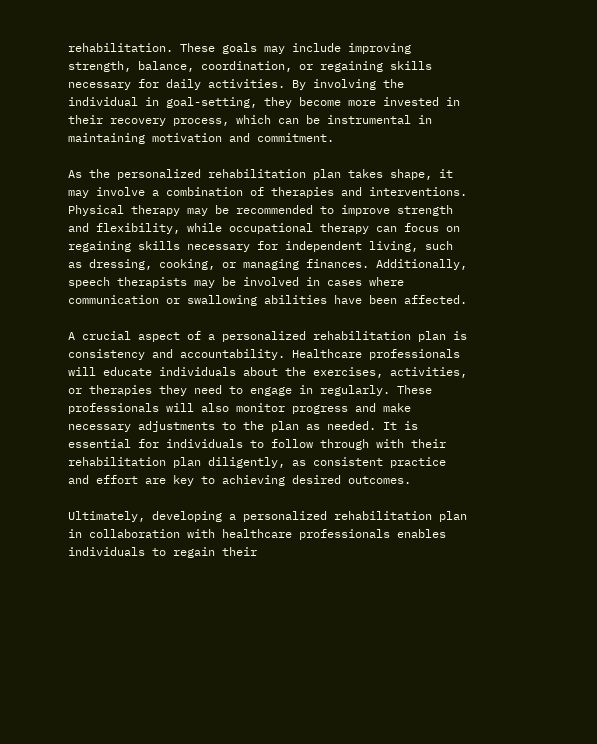rehabilitation. These goals may include improving strength, balance, coordination, or regaining skills necessary for daily activities. By involving the individual in goal-setting, they become more invested in their recovery process, which can be instrumental in maintaining motivation and commitment.

As the personalized rehabilitation plan takes shape, it may involve a combination of therapies and interventions. Physical therapy may be recommended to improve strength and flexibility, while occupational therapy can focus on regaining skills necessary for independent living, such as dressing, cooking, or managing finances. Additionally, speech therapists may be involved in cases where communication or swallowing abilities have been affected.

A crucial aspect of a personalized rehabilitation plan is consistency and accountability. Healthcare professionals will educate individuals about the exercises, activities, or therapies they need to engage in regularly. These professionals will also monitor progress and make necessary adjustments to the plan as needed. It is essential for individuals to follow through with their rehabilitation plan diligently, as consistent practice and effort are key to achieving desired outcomes.

Ultimately, developing a personalized rehabilitation plan in collaboration with healthcare professionals enables individuals to regain their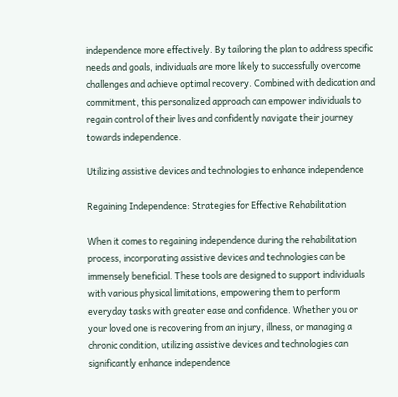independence more effectively. By tailoring the plan to address specific needs and goals, individuals are more likely to successfully overcome challenges and achieve optimal recovery. Combined with dedication and commitment, this personalized approach can empower individuals to regain control of their lives and confidently navigate their journey towards independence.

Utilizing assistive devices and technologies to enhance independence

Regaining Independence: Strategies for Effective Rehabilitation

When it comes to regaining independence during the rehabilitation process, incorporating assistive devices and technologies can be immensely beneficial. These tools are designed to support individuals with various physical limitations, empowering them to perform everyday tasks with greater ease and confidence. Whether you or your loved one is recovering from an injury, illness, or managing a chronic condition, utilizing assistive devices and technologies can significantly enhance independence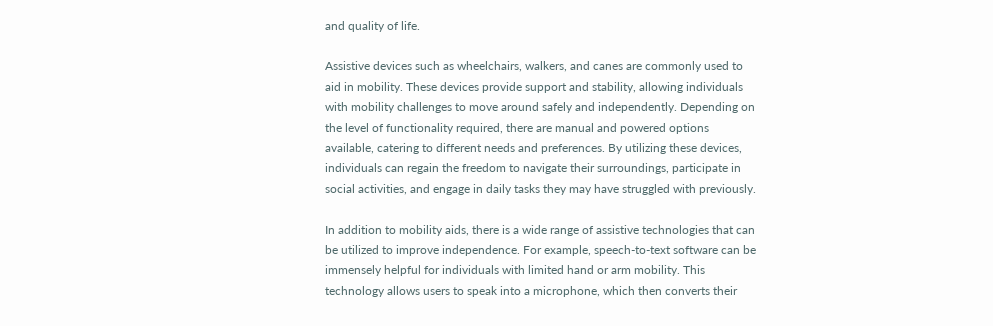and quality of life.

Assistive devices such as wheelchairs, walkers, and canes are commonly used to aid in mobility. These devices provide support and stability, allowing individuals with mobility challenges to move around safely and independently. Depending on the level of functionality required, there are manual and powered options available, catering to different needs and preferences. By utilizing these devices, individuals can regain the freedom to navigate their surroundings, participate in social activities, and engage in daily tasks they may have struggled with previously.

In addition to mobility aids, there is a wide range of assistive technologies that can be utilized to improve independence. For example, speech-to-text software can be immensely helpful for individuals with limited hand or arm mobility. This technology allows users to speak into a microphone, which then converts their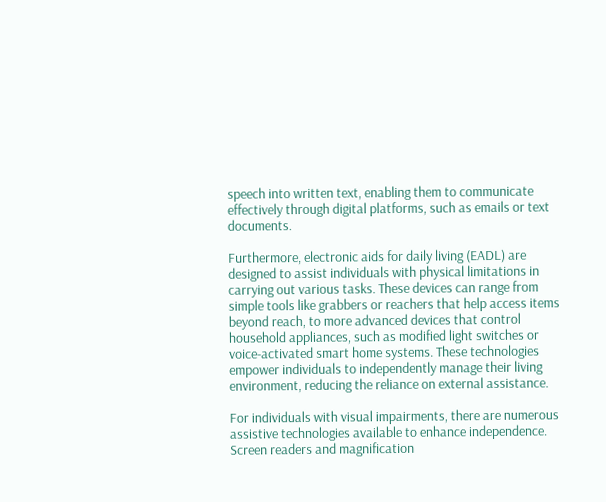speech into written text, enabling them to communicate effectively through digital platforms, such as emails or text documents.

Furthermore, electronic aids for daily living (EADL) are designed to assist individuals with physical limitations in carrying out various tasks. These devices can range from simple tools like grabbers or reachers that help access items beyond reach, to more advanced devices that control household appliances, such as modified light switches or voice-activated smart home systems. These technologies empower individuals to independently manage their living environment, reducing the reliance on external assistance.

For individuals with visual impairments, there are numerous assistive technologies available to enhance independence. Screen readers and magnification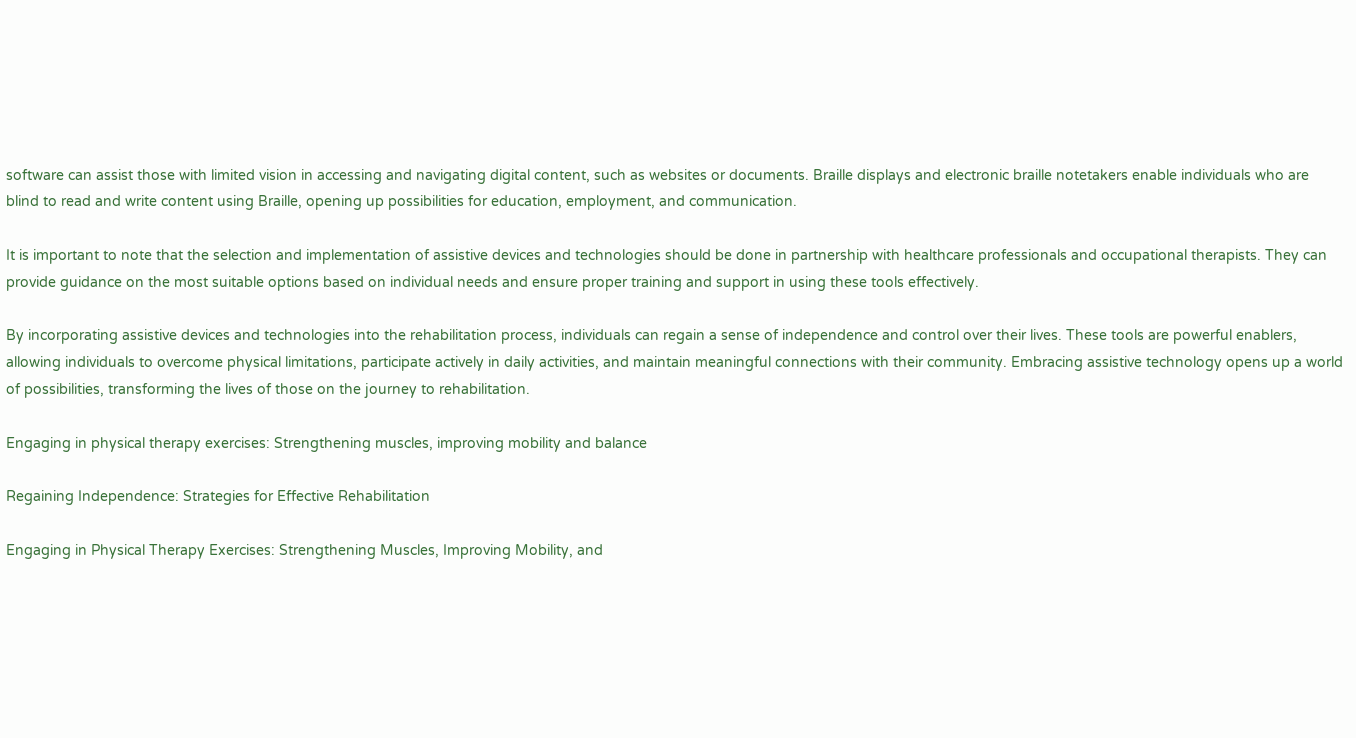software can assist those with limited vision in accessing and navigating digital content, such as websites or documents. Braille displays and electronic braille notetakers enable individuals who are blind to read and write content using Braille, opening up possibilities for education, employment, and communication.

It is important to note that the selection and implementation of assistive devices and technologies should be done in partnership with healthcare professionals and occupational therapists. They can provide guidance on the most suitable options based on individual needs and ensure proper training and support in using these tools effectively.

By incorporating assistive devices and technologies into the rehabilitation process, individuals can regain a sense of independence and control over their lives. These tools are powerful enablers, allowing individuals to overcome physical limitations, participate actively in daily activities, and maintain meaningful connections with their community. Embracing assistive technology opens up a world of possibilities, transforming the lives of those on the journey to rehabilitation.

Engaging in physical therapy exercises: Strengthening muscles, improving mobility and balance

Regaining Independence: Strategies for Effective Rehabilitation

Engaging in Physical Therapy Exercises: Strengthening Muscles, Improving Mobility, and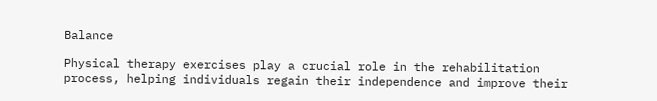Balance

Physical therapy exercises play a crucial role in the rehabilitation process, helping individuals regain their independence and improve their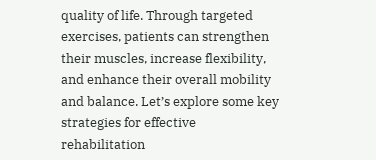quality of life. Through targeted exercises, patients can strengthen their muscles, increase flexibility, and enhance their overall mobility and balance. Let’s explore some key strategies for effective rehabilitation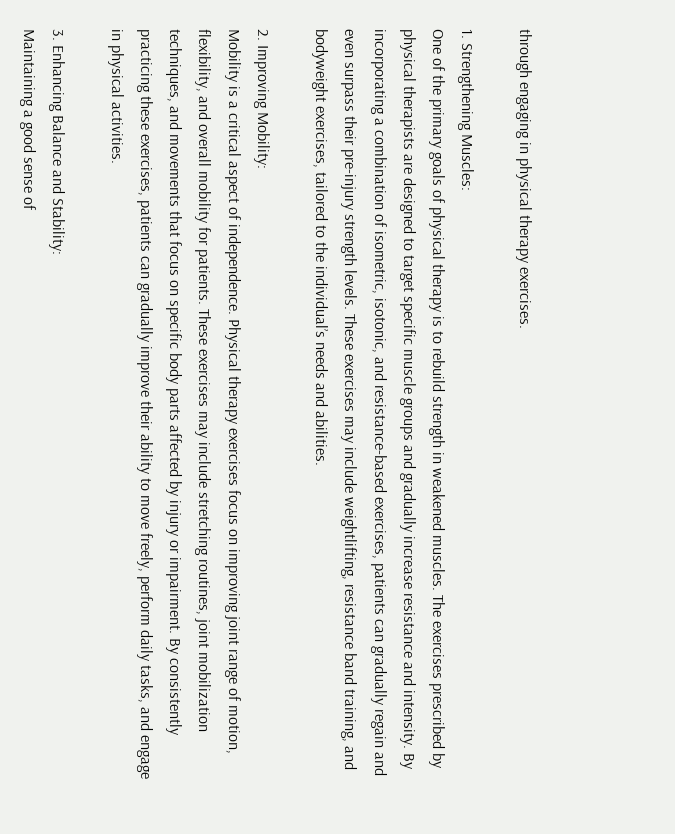through engaging in physical therapy exercises.

1. Strengthening Muscles:
One of the primary goals of physical therapy is to rebuild strength in weakened muscles. The exercises prescribed by physical therapists are designed to target specific muscle groups and gradually increase resistance and intensity. By incorporating a combination of isometric, isotonic, and resistance-based exercises, patients can gradually regain and even surpass their pre-injury strength levels. These exercises may include weightlifting, resistance band training, and bodyweight exercises, tailored to the individual’s needs and abilities.

2. Improving Mobility:
Mobility is a critical aspect of independence. Physical therapy exercises focus on improving joint range of motion, flexibility, and overall mobility for patients. These exercises may include stretching routines, joint mobilization techniques, and movements that focus on specific body parts affected by injury or impairment. By consistently practicing these exercises, patients can gradually improve their ability to move freely, perform daily tasks, and engage in physical activities.

3. Enhancing Balance and Stability:
Maintaining a good sense of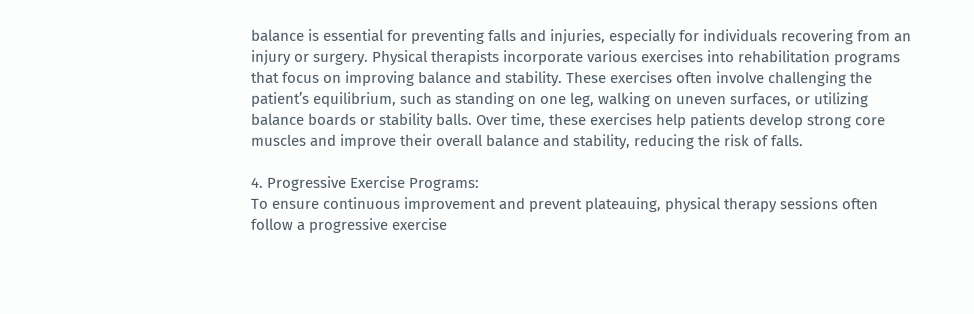balance is essential for preventing falls and injuries, especially for individuals recovering from an injury or surgery. Physical therapists incorporate various exercises into rehabilitation programs that focus on improving balance and stability. These exercises often involve challenging the patient’s equilibrium, such as standing on one leg, walking on uneven surfaces, or utilizing balance boards or stability balls. Over time, these exercises help patients develop strong core muscles and improve their overall balance and stability, reducing the risk of falls.

4. Progressive Exercise Programs:
To ensure continuous improvement and prevent plateauing, physical therapy sessions often follow a progressive exercise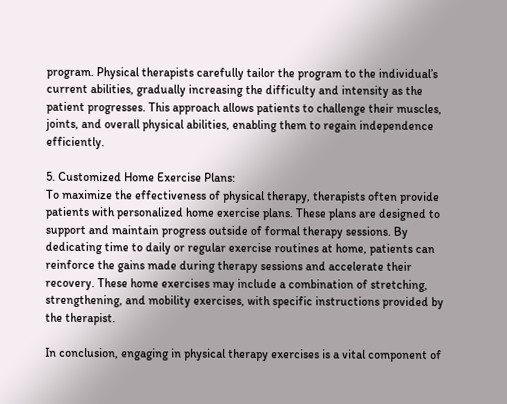program. Physical therapists carefully tailor the program to the individual’s current abilities, gradually increasing the difficulty and intensity as the patient progresses. This approach allows patients to challenge their muscles, joints, and overall physical abilities, enabling them to regain independence efficiently.

5. Customized Home Exercise Plans:
To maximize the effectiveness of physical therapy, therapists often provide patients with personalized home exercise plans. These plans are designed to support and maintain progress outside of formal therapy sessions. By dedicating time to daily or regular exercise routines at home, patients can reinforce the gains made during therapy sessions and accelerate their recovery. These home exercises may include a combination of stretching, strengthening, and mobility exercises, with specific instructions provided by the therapist.

In conclusion, engaging in physical therapy exercises is a vital component of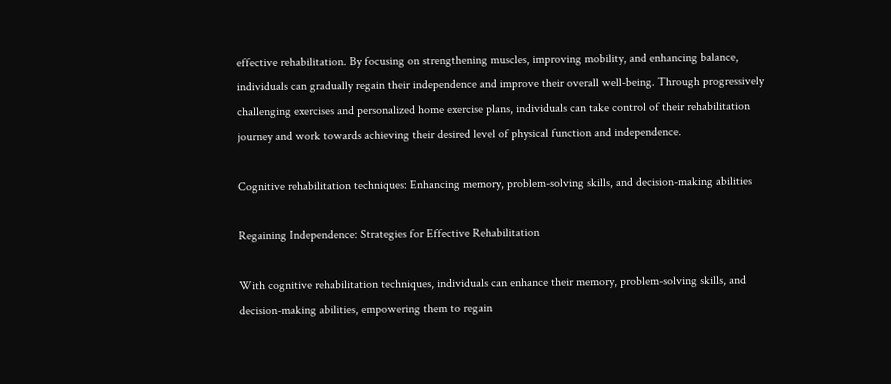effective rehabilitation. By focusing on strengthening muscles, improving mobility, and enhancing balance, individuals can gradually regain their independence and improve their overall well-being. Through progressively challenging exercises and personalized home exercise plans, individuals can take control of their rehabilitation journey and work towards achieving their desired level of physical function and independence.

Cognitive rehabilitation techniques: Enhancing memory, problem-solving skills, and decision-making abilities

Regaining Independence: Strategies for Effective Rehabilitation

With cognitive rehabilitation techniques, individuals can enhance their memory, problem-solving skills, and decision-making abilities, empowering them to regain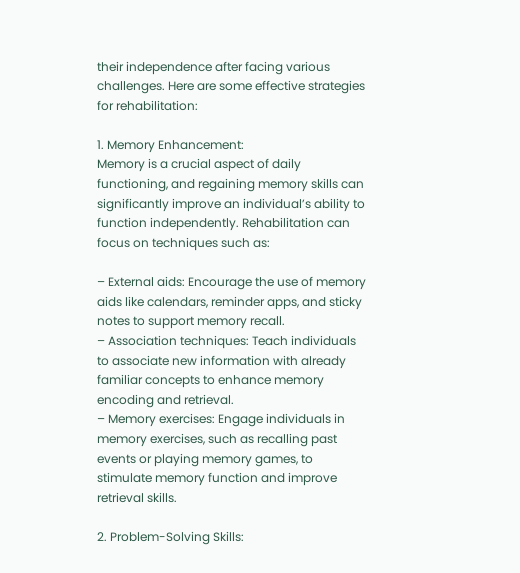their independence after facing various challenges. Here are some effective strategies for rehabilitation:

1. Memory Enhancement:
Memory is a crucial aspect of daily functioning, and regaining memory skills can significantly improve an individual’s ability to function independently. Rehabilitation can focus on techniques such as:

– External aids: Encourage the use of memory aids like calendars, reminder apps, and sticky notes to support memory recall.
– Association techniques: Teach individuals to associate new information with already familiar concepts to enhance memory encoding and retrieval.
– Memory exercises: Engage individuals in memory exercises, such as recalling past events or playing memory games, to stimulate memory function and improve retrieval skills.

2. Problem-Solving Skills: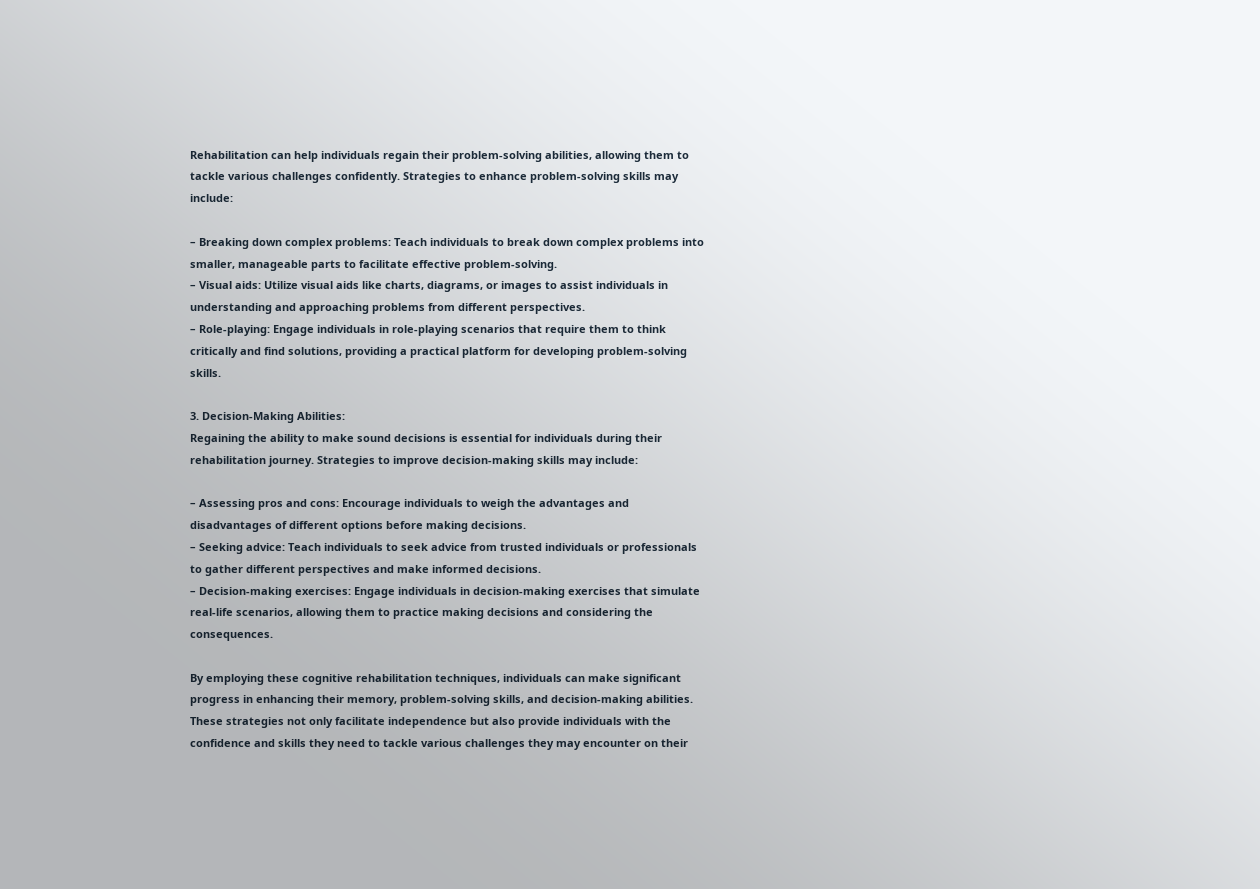Rehabilitation can help individuals regain their problem-solving abilities, allowing them to tackle various challenges confidently. Strategies to enhance problem-solving skills may include:

– Breaking down complex problems: Teach individuals to break down complex problems into smaller, manageable parts to facilitate effective problem-solving.
– Visual aids: Utilize visual aids like charts, diagrams, or images to assist individuals in understanding and approaching problems from different perspectives.
– Role-playing: Engage individuals in role-playing scenarios that require them to think critically and find solutions, providing a practical platform for developing problem-solving skills.

3. Decision-Making Abilities:
Regaining the ability to make sound decisions is essential for individuals during their rehabilitation journey. Strategies to improve decision-making skills may include:

– Assessing pros and cons: Encourage individuals to weigh the advantages and disadvantages of different options before making decisions.
– Seeking advice: Teach individuals to seek advice from trusted individuals or professionals to gather different perspectives and make informed decisions.
– Decision-making exercises: Engage individuals in decision-making exercises that simulate real-life scenarios, allowing them to practice making decisions and considering the consequences.

By employing these cognitive rehabilitation techniques, individuals can make significant progress in enhancing their memory, problem-solving skills, and decision-making abilities. These strategies not only facilitate independence but also provide individuals with the confidence and skills they need to tackle various challenges they may encounter on their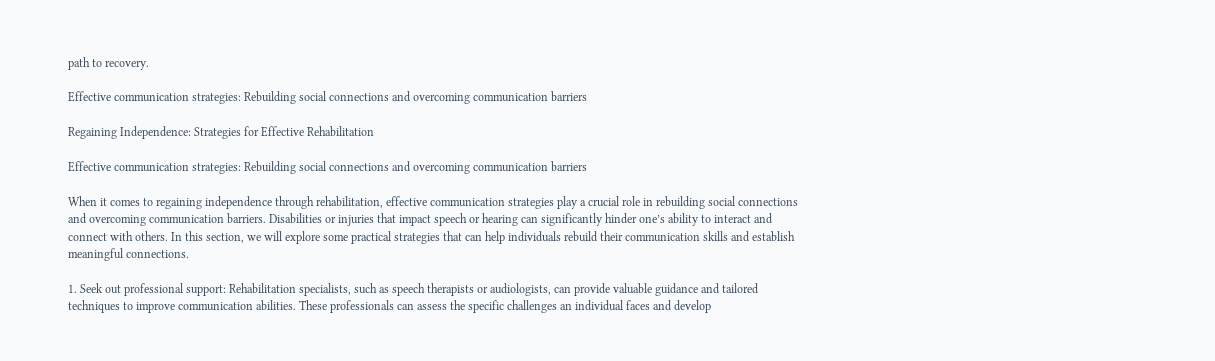path to recovery.

Effective communication strategies: Rebuilding social connections and overcoming communication barriers

Regaining Independence: Strategies for Effective Rehabilitation

Effective communication strategies: Rebuilding social connections and overcoming communication barriers

When it comes to regaining independence through rehabilitation, effective communication strategies play a crucial role in rebuilding social connections and overcoming communication barriers. Disabilities or injuries that impact speech or hearing can significantly hinder one’s ability to interact and connect with others. In this section, we will explore some practical strategies that can help individuals rebuild their communication skills and establish meaningful connections.

1. Seek out professional support: Rehabilitation specialists, such as speech therapists or audiologists, can provide valuable guidance and tailored techniques to improve communication abilities. These professionals can assess the specific challenges an individual faces and develop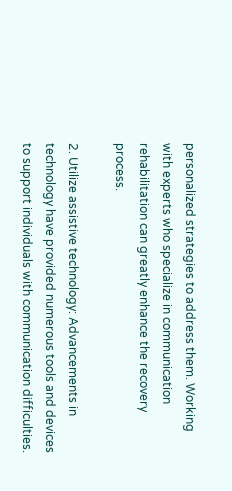personalized strategies to address them. Working with experts who specialize in communication rehabilitation can greatly enhance the recovery process.

2. Utilize assistive technology: Advancements in technology have provided numerous tools and devices to support individuals with communication difficulties.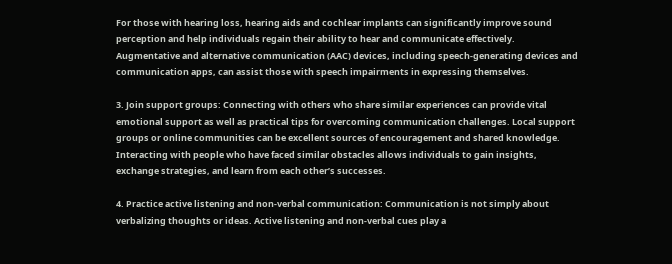For those with hearing loss, hearing aids and cochlear implants can significantly improve sound perception and help individuals regain their ability to hear and communicate effectively. Augmentative and alternative communication (AAC) devices, including speech-generating devices and communication apps, can assist those with speech impairments in expressing themselves.

3. Join support groups: Connecting with others who share similar experiences can provide vital emotional support as well as practical tips for overcoming communication challenges. Local support groups or online communities can be excellent sources of encouragement and shared knowledge. Interacting with people who have faced similar obstacles allows individuals to gain insights, exchange strategies, and learn from each other’s successes.

4. Practice active listening and non-verbal communication: Communication is not simply about verbalizing thoughts or ideas. Active listening and non-verbal cues play a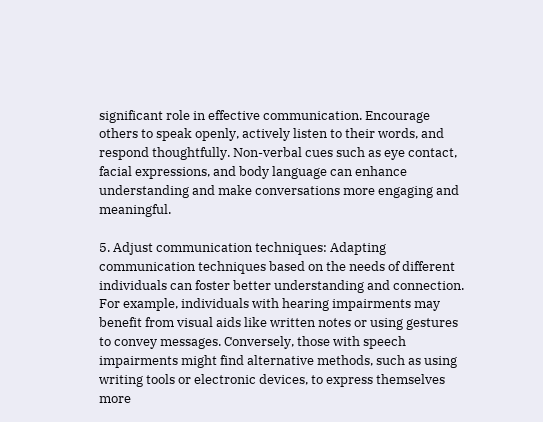significant role in effective communication. Encourage others to speak openly, actively listen to their words, and respond thoughtfully. Non-verbal cues such as eye contact, facial expressions, and body language can enhance understanding and make conversations more engaging and meaningful.

5. Adjust communication techniques: Adapting communication techniques based on the needs of different individuals can foster better understanding and connection. For example, individuals with hearing impairments may benefit from visual aids like written notes or using gestures to convey messages. Conversely, those with speech impairments might find alternative methods, such as using writing tools or electronic devices, to express themselves more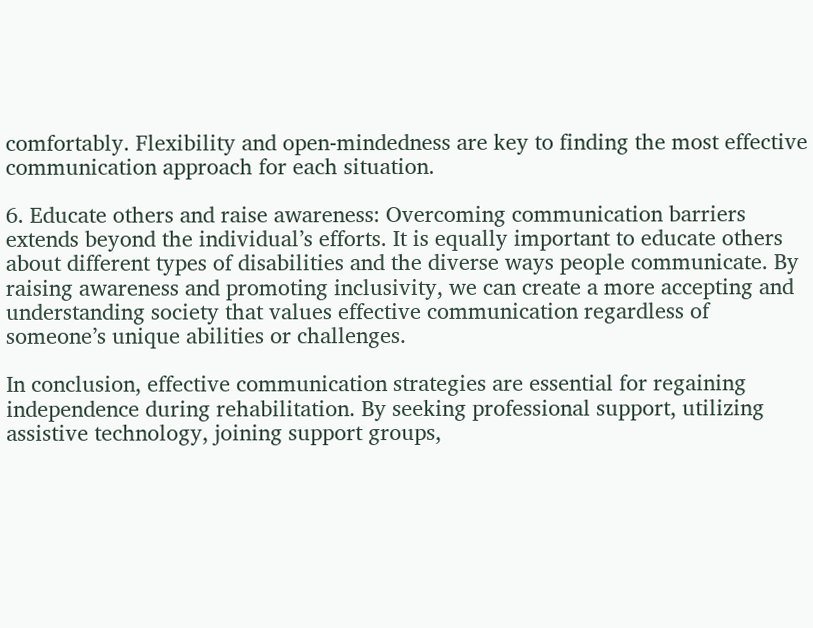comfortably. Flexibility and open-mindedness are key to finding the most effective communication approach for each situation.

6. Educate others and raise awareness: Overcoming communication barriers extends beyond the individual’s efforts. It is equally important to educate others about different types of disabilities and the diverse ways people communicate. By raising awareness and promoting inclusivity, we can create a more accepting and understanding society that values effective communication regardless of someone’s unique abilities or challenges.

In conclusion, effective communication strategies are essential for regaining independence during rehabilitation. By seeking professional support, utilizing assistive technology, joining support groups,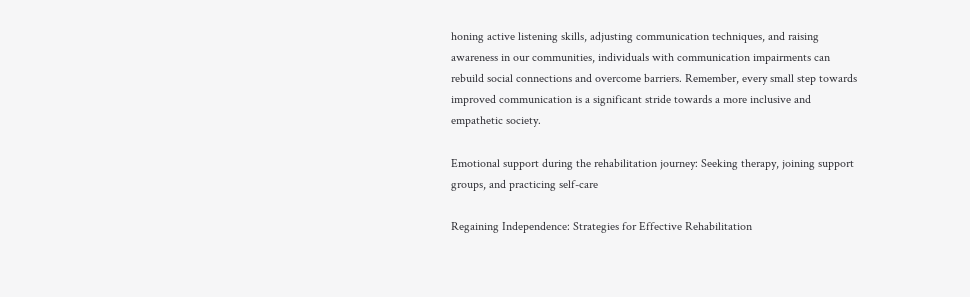honing active listening skills, adjusting communication techniques, and raising awareness in our communities, individuals with communication impairments can rebuild social connections and overcome barriers. Remember, every small step towards improved communication is a significant stride towards a more inclusive and empathetic society.

Emotional support during the rehabilitation journey: Seeking therapy, joining support groups, and practicing self-care

Regaining Independence: Strategies for Effective Rehabilitation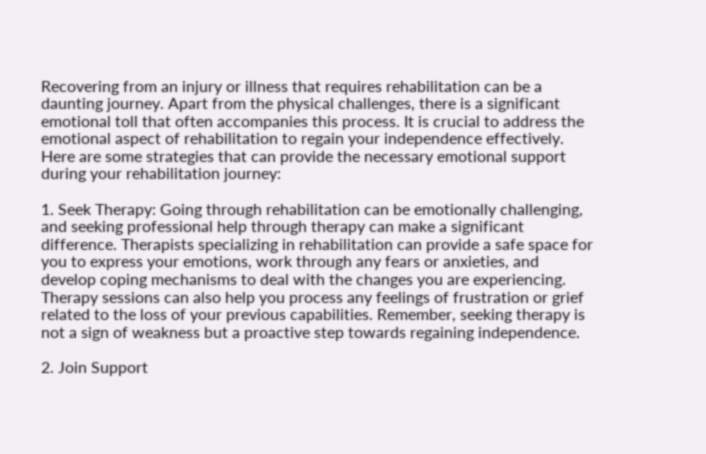Recovering from an injury or illness that requires rehabilitation can be a daunting journey. Apart from the physical challenges, there is a significant emotional toll that often accompanies this process. It is crucial to address the emotional aspect of rehabilitation to regain your independence effectively. Here are some strategies that can provide the necessary emotional support during your rehabilitation journey:

1. Seek Therapy: Going through rehabilitation can be emotionally challenging, and seeking professional help through therapy can make a significant difference. Therapists specializing in rehabilitation can provide a safe space for you to express your emotions, work through any fears or anxieties, and develop coping mechanisms to deal with the changes you are experiencing. Therapy sessions can also help you process any feelings of frustration or grief related to the loss of your previous capabilities. Remember, seeking therapy is not a sign of weakness but a proactive step towards regaining independence.

2. Join Support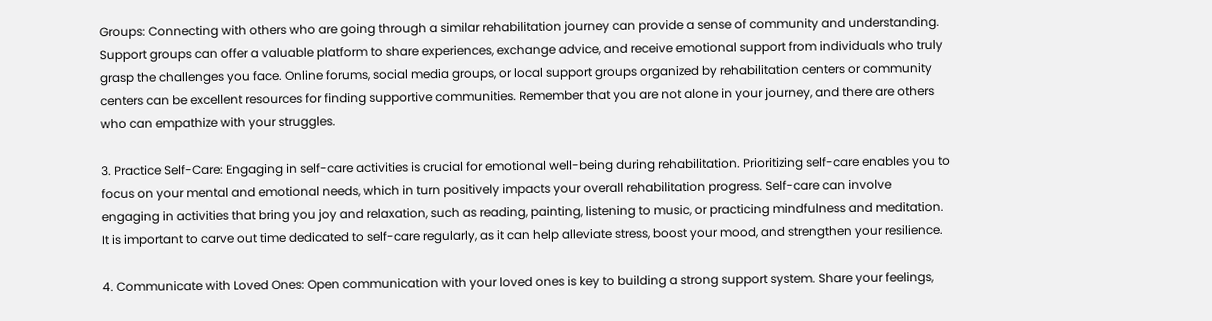Groups: Connecting with others who are going through a similar rehabilitation journey can provide a sense of community and understanding. Support groups can offer a valuable platform to share experiences, exchange advice, and receive emotional support from individuals who truly grasp the challenges you face. Online forums, social media groups, or local support groups organized by rehabilitation centers or community centers can be excellent resources for finding supportive communities. Remember that you are not alone in your journey, and there are others who can empathize with your struggles.

3. Practice Self-Care: Engaging in self-care activities is crucial for emotional well-being during rehabilitation. Prioritizing self-care enables you to focus on your mental and emotional needs, which in turn positively impacts your overall rehabilitation progress. Self-care can involve engaging in activities that bring you joy and relaxation, such as reading, painting, listening to music, or practicing mindfulness and meditation. It is important to carve out time dedicated to self-care regularly, as it can help alleviate stress, boost your mood, and strengthen your resilience.

4. Communicate with Loved Ones: Open communication with your loved ones is key to building a strong support system. Share your feelings,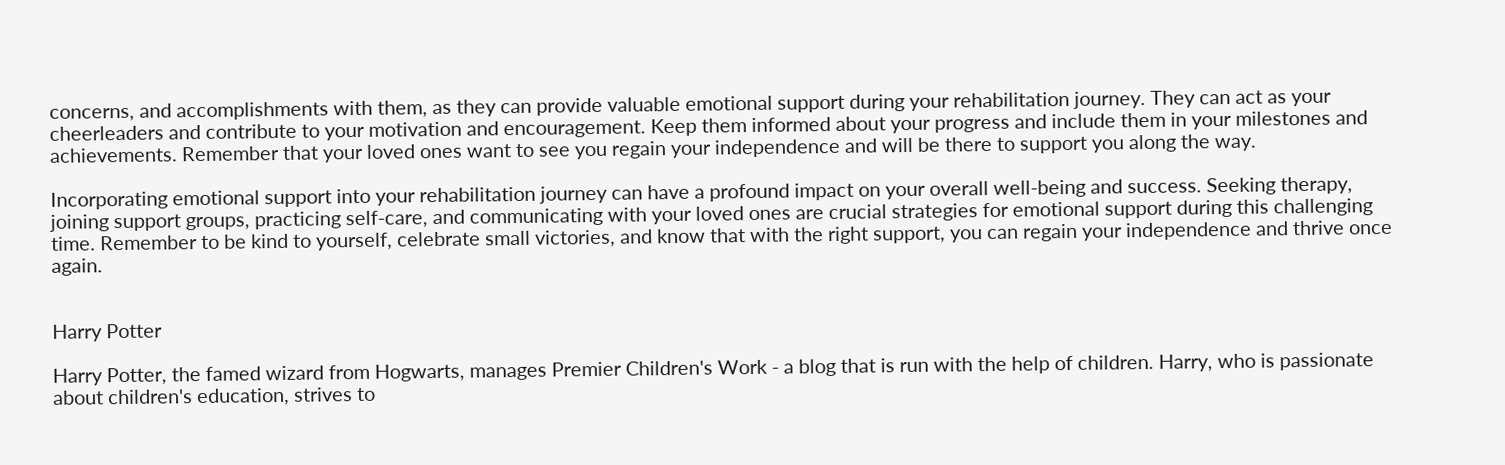concerns, and accomplishments with them, as they can provide valuable emotional support during your rehabilitation journey. They can act as your cheerleaders and contribute to your motivation and encouragement. Keep them informed about your progress and include them in your milestones and achievements. Remember that your loved ones want to see you regain your independence and will be there to support you along the way.

Incorporating emotional support into your rehabilitation journey can have a profound impact on your overall well-being and success. Seeking therapy, joining support groups, practicing self-care, and communicating with your loved ones are crucial strategies for emotional support during this challenging time. Remember to be kind to yourself, celebrate small victories, and know that with the right support, you can regain your independence and thrive once again.


Harry Potter

Harry Potter, the famed wizard from Hogwarts, manages Premier Children's Work - a blog that is run with the help of children. Harry, who is passionate about children's education, strives to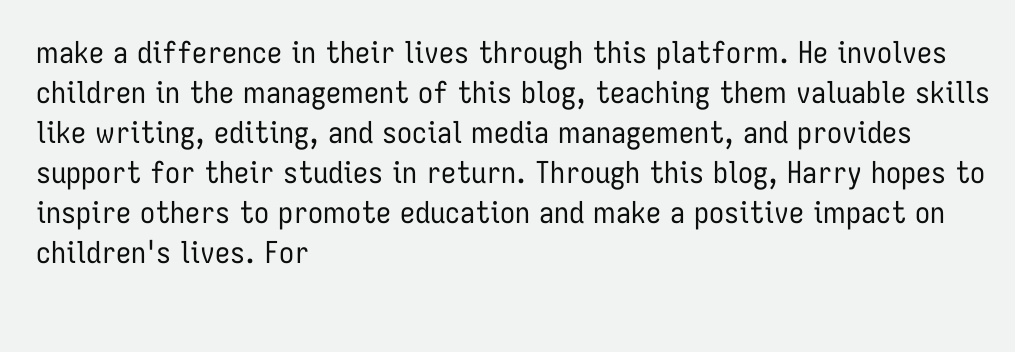make a difference in their lives through this platform. He involves children in the management of this blog, teaching them valuable skills like writing, editing, and social media management, and provides support for their studies in return. Through this blog, Harry hopes to inspire others to promote education and make a positive impact on children's lives. For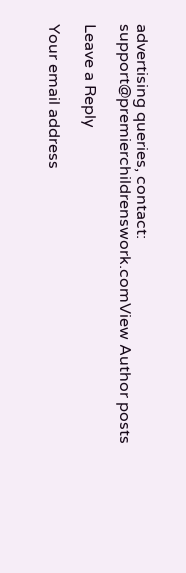advertising queries, contact: support@premierchildrenswork.comView Author posts

Leave a Reply

Your email address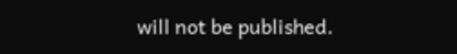will not be published.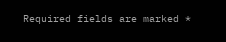Required fields are marked *